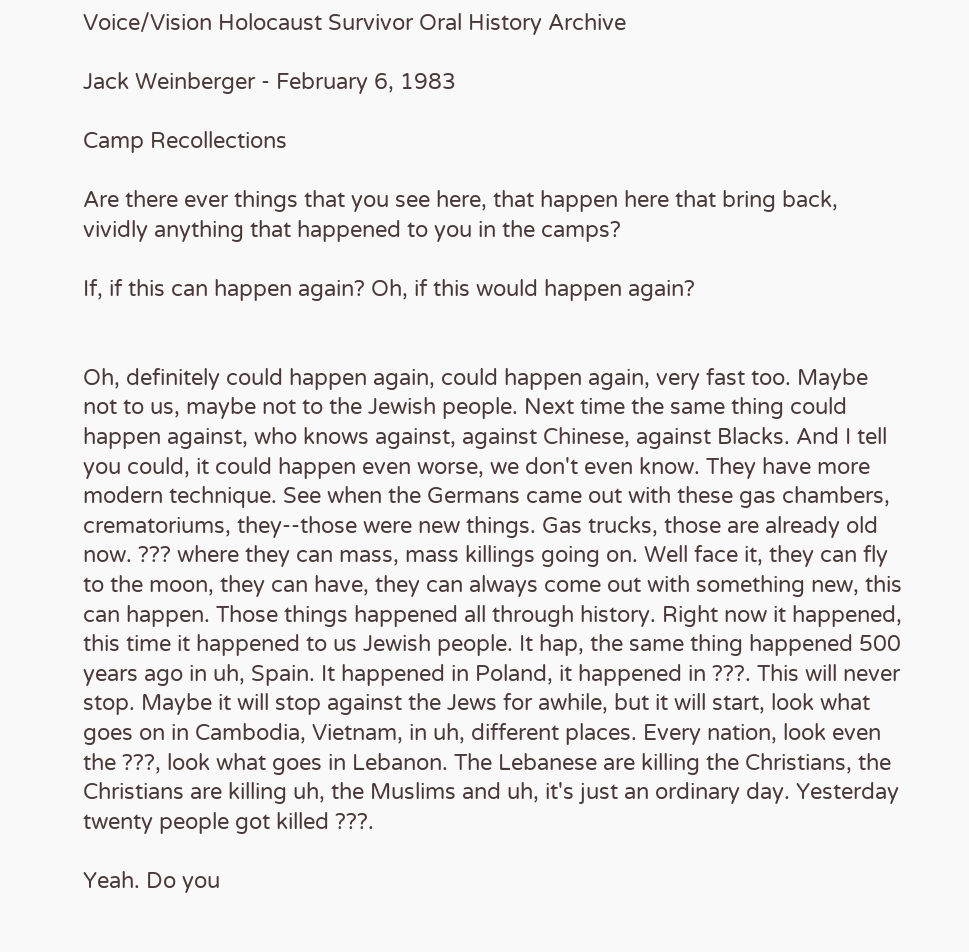Voice/Vision Holocaust Survivor Oral History Archive

Jack Weinberger - February 6, 1983

Camp Recollections

Are there ever things that you see here, that happen here that bring back, vividly anything that happened to you in the camps?

If, if this can happen again? Oh, if this would happen again?


Oh, definitely could happen again, could happen again, very fast too. Maybe not to us, maybe not to the Jewish people. Next time the same thing could happen against, who knows against, against Chinese, against Blacks. And I tell you could, it could happen even worse, we don't even know. They have more modern technique. See when the Germans came out with these gas chambers, crematoriums, they--those were new things. Gas trucks, those are already old now. ??? where they can mass, mass killings going on. Well face it, they can fly to the moon, they can have, they can always come out with something new, this can happen. Those things happened all through history. Right now it happened, this time it happened to us Jewish people. It hap, the same thing happened 500 years ago in uh, Spain. It happened in Poland, it happened in ???. This will never stop. Maybe it will stop against the Jews for awhile, but it will start, look what goes on in Cambodia, Vietnam, in uh, different places. Every nation, look even the ???, look what goes in Lebanon. The Lebanese are killing the Christians, the Christians are killing uh, the Muslims and uh, it's just an ordinary day. Yesterday twenty people got killed ???.

Yeah. Do you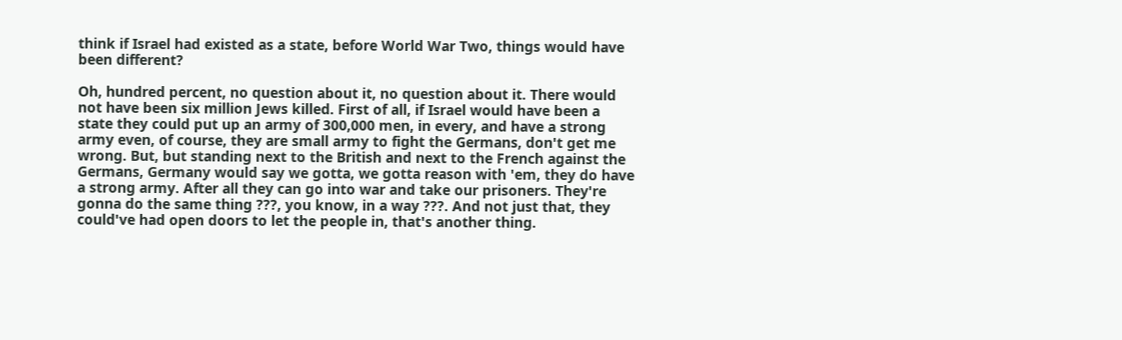think if Israel had existed as a state, before World War Two, things would have been different?

Oh, hundred percent, no question about it, no question about it. There would not have been six million Jews killed. First of all, if Israel would have been a state they could put up an army of 300,000 men, in every, and have a strong army even, of course, they are small army to fight the Germans, don't get me wrong. But, but standing next to the British and next to the French against the Germans, Germany would say we gotta, we gotta reason with 'em, they do have a strong army. After all they can go into war and take our prisoners. They're gonna do the same thing ???, you know, in a way ???. And not just that, they could've had open doors to let the people in, that's another thing.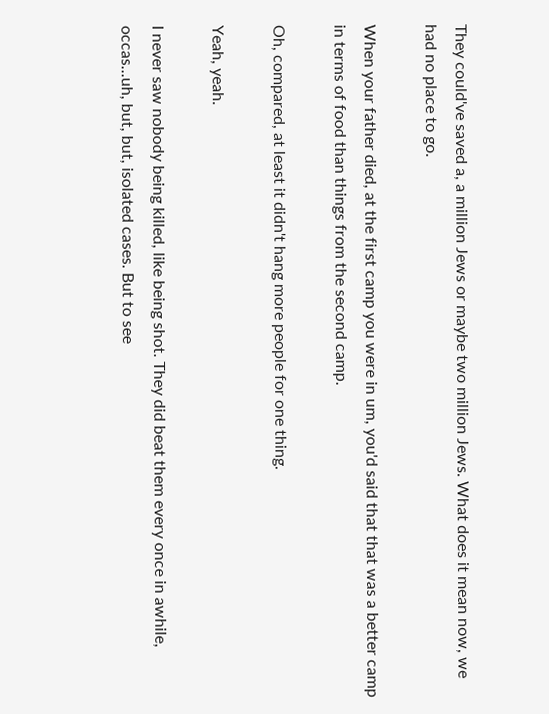They could've saved a, a million Jews or maybe two million Jews. What does it mean now, we had no place to go.

When your father died, at the first camp you were in um, you'd said that that was a better camp in terms of food than things from the second camp.

Oh, compared, at least it didn't hang more people for one thing.

Yeah, yeah.

I never saw nobody being killed, like being shot. They did beat them every once in awhile, occas...uh, but, but, isolated cases. But to see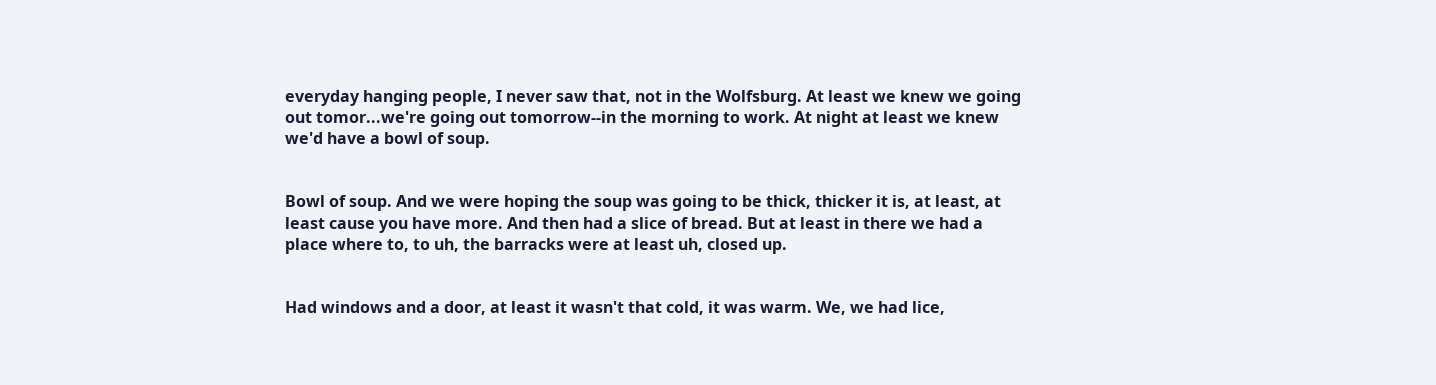everyday hanging people, I never saw that, not in the Wolfsburg. At least we knew we going out tomor...we're going out tomorrow--in the morning to work. At night at least we knew we'd have a bowl of soup.


Bowl of soup. And we were hoping the soup was going to be thick, thicker it is, at least, at least cause you have more. And then had a slice of bread. But at least in there we had a place where to, to uh, the barracks were at least uh, closed up.


Had windows and a door, at least it wasn't that cold, it was warm. We, we had lice,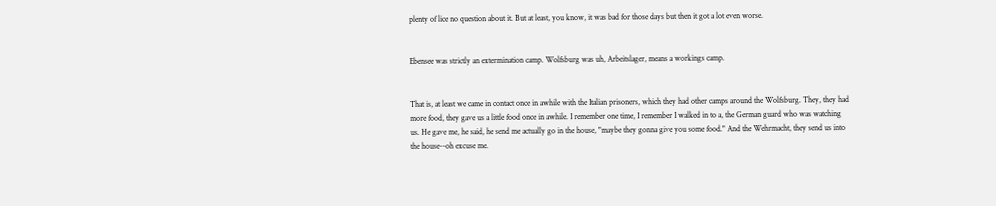plenty of lice no question about it. But at least, you know, it was bad for those days but then it got a lot even worse.


Ebensee was strictly an extermination camp. Wolfsburg was uh, Arbeitslager, means a workings camp.


That is, at least we came in contact once in awhile with the Italian prisoners, which they had other camps around the Wolfsburg. They, they had more food, they gave us a little food once in awhile. I remember one time, I remember I walked in to a, the German guard who was watching us. He gave me, he said, he send me actually go in the house, "maybe they gonna give you some food." And the Wehrmacht, they send us into the house--oh excuse me.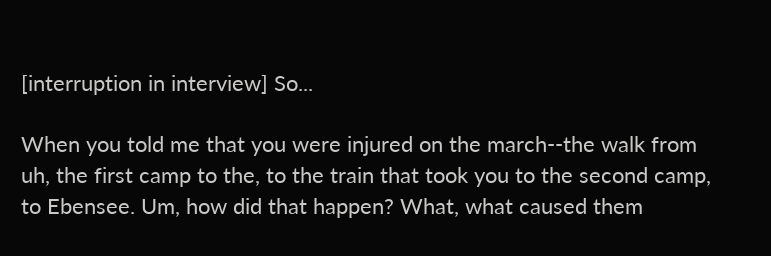[interruption in interview] So...

When you told me that you were injured on the march--the walk from uh, the first camp to the, to the train that took you to the second camp, to Ebensee. Um, how did that happen? What, what caused them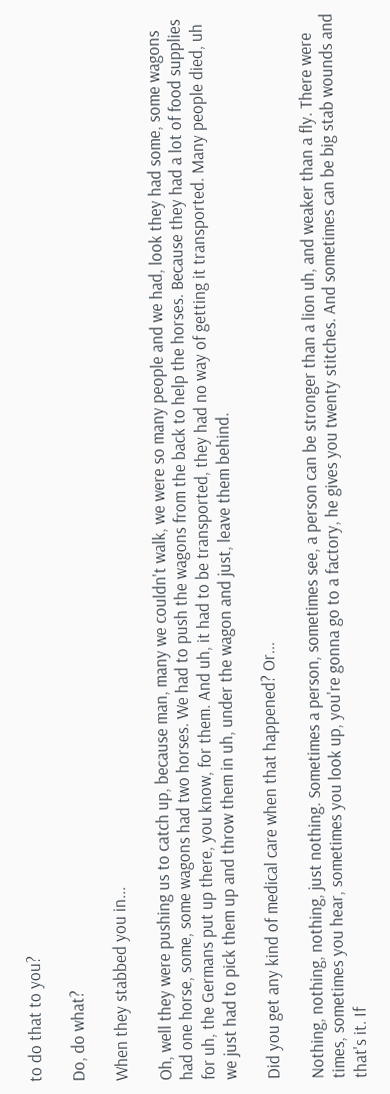to do that to you?

Do, do what?

When they stabbed you in...

Oh, well they were pushing us to catch up, because man, many we couldn't walk, we were so many people and we had, look they had some, some wagons had one horse, some, some wagons had two horses. We had to push the wagons from the back to help the horses. Because they had a lot of food supplies for uh, the Germans put up there, you know, for them. And uh, it had to be transported, they had no way of getting it transported. Many people died, uh we just had to pick them up and throw them in uh, under the wagon and just, leave them behind.

Did you get any kind of medical care when that happened? Or...

Nothing, nothing, nothing, just nothing. Sometimes a person, sometimes see, a person can be stronger than a lion uh, and weaker than a fly. There were times, sometimes you hear, sometimes you look up, you're gonna go to a factory, he gives you twenty stitches. And sometimes can be big stab wounds and that's it. If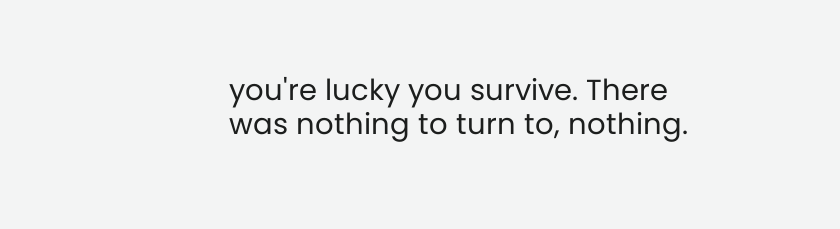you're lucky you survive. There was nothing to turn to, nothing.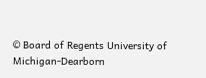© Board of Regents University of Michigan-Dearborn